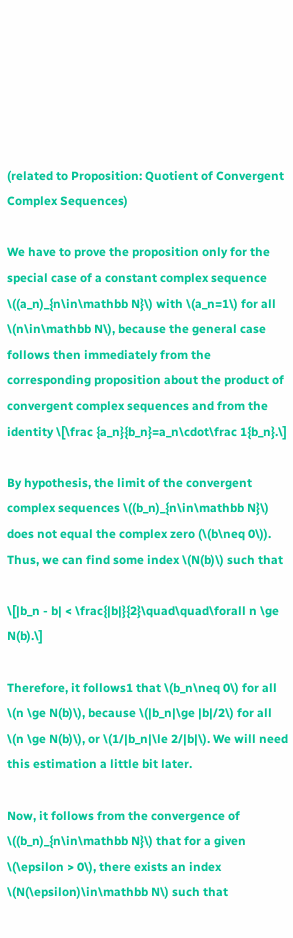(related to Proposition: Quotient of Convergent Complex Sequences)

We have to prove the proposition only for the special case of a constant complex sequence \((a_n)_{n\in\mathbb N}\) with \(a_n=1\) for all \(n\in\mathbb N\), because the general case follows then immediately from the corresponding proposition about the product of convergent complex sequences and from the identity \[\frac {a_n}{b_n}=a_n\cdot\frac 1{b_n}.\]

By hypothesis, the limit of the convergent complex sequences \((b_n)_{n\in\mathbb N}\) does not equal the complex zero (\(b\neq 0\)). Thus, we can find some index \(N(b)\) such that

\[|b_n - b| < \frac{|b|}{2}\quad\quad\forall n \ge N(b).\]

Therefore, it follows1 that \(b_n\neq 0\) for all \(n \ge N(b)\), because \(|b_n|\ge |b|/2\) for all \(n \ge N(b)\), or \(1/|b_n|\le 2/|b|\). We will need this estimation a little bit later.

Now, it follows from the convergence of \((b_n)_{n\in\mathbb N}\) that for a given \(\epsilon > 0\), there exists an index \(N(\epsilon)\in\mathbb N\) such that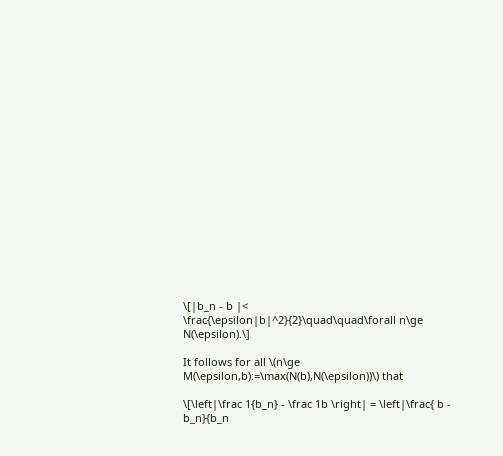\[|b_n - b |< \frac{\epsilon|b|^2}{2}\quad\quad\forall n\ge N(\epsilon).\]

It follows for all \(n\ge M(\epsilon,b):=\max(N(b),N(\epsilon))\) that

\[\left|\frac 1{b_n} - \frac 1b \right| = \left|\frac{ b - b_n}{b_n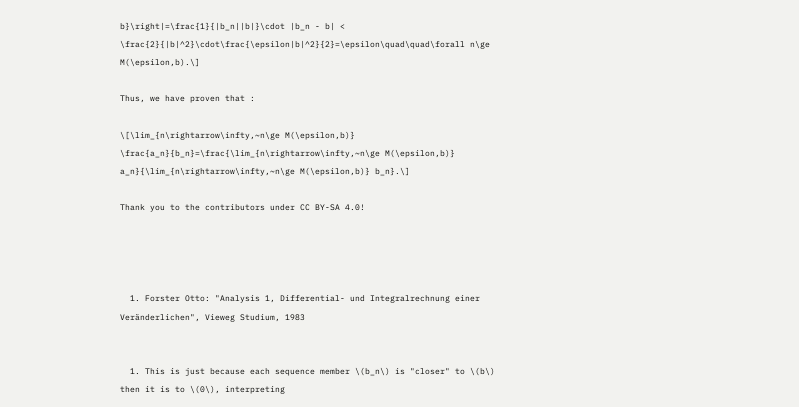b}\right|=\frac{1}{|b_n||b|}\cdot |b_n - b| < \frac{2}{|b|^2}\cdot\frac{\epsilon|b|^2}{2}=\epsilon\quad\quad\forall n\ge M(\epsilon,b).\]

Thus, we have proven that :

\[\lim_{n\rightarrow\infty,~n\ge M(\epsilon,b)} \frac{a_n}{b_n}=\frac{\lim_{n\rightarrow\infty,~n\ge M(\epsilon,b)} a_n}{\lim_{n\rightarrow\infty,~n\ge M(\epsilon,b)} b_n}.\]

Thank you to the contributors under CC BY-SA 4.0!




  1. Forster Otto: "Analysis 1, Differential- und Integralrechnung einer Veränderlichen", Vieweg Studium, 1983


  1. This is just because each sequence member \(b_n\) is "closer" to \(b\) then it is to \(0\), interpreting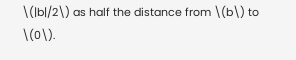\(|b|/2\) as half the distance from \(b\) to \(0\).